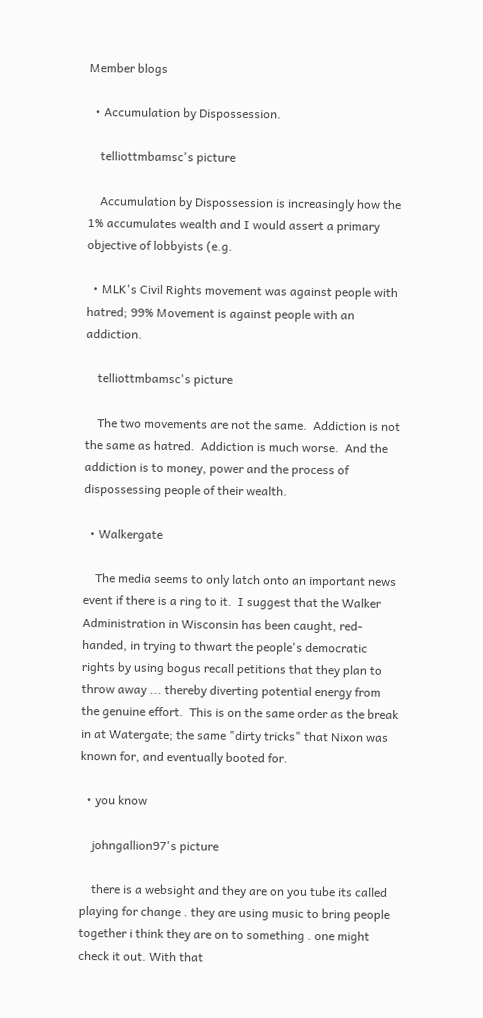Member blogs

  • Accumulation by Dispossession.

    telliottmbamsc's picture

    Accumulation by Dispossession is increasingly how the 1% accumulates wealth and I would assert a primary objective of lobbyists (e.g.

  • MLK's Civil Rights movement was against people with hatred; 99% Movement is against people with an addiction.

    telliottmbamsc's picture

    The two movements are not the same.  Addiction is not the same as hatred.  Addiction is much worse.  And the addiction is to money, power and the process of dispossessing people of their wealth.

  • Walkergate

    The media seems to only latch onto an important news event if there is a ring to it.  I suggest that the Walker Administration in Wisconsin has been caught, red-handed, in trying to thwart the people's democratic rights by using bogus recall petitions that they plan to throw away ... thereby diverting potential energy from the genuine effort.  This is on the same order as the break in at Watergate; the same "dirty tricks" that Nixon was known for, and eventually booted for.

  • you know

    johngallion97's picture

    there is a websight and they are on you tube its called playing for change . they are using music to bring people together i think they are on to something . one might check it out. With that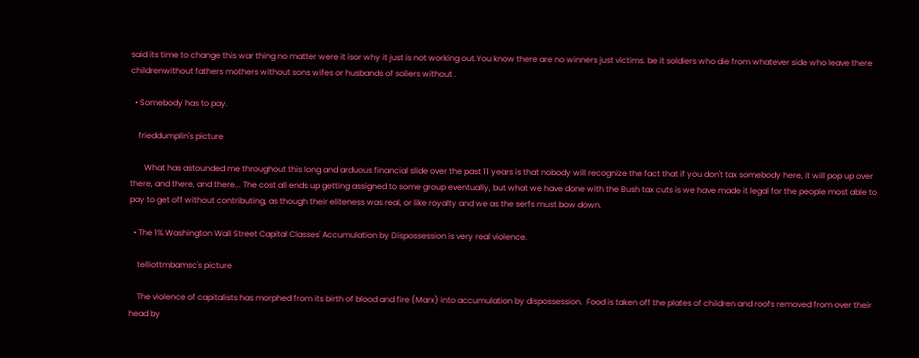said its time to change this war thing no matter were it isor why it just is not working out.You know there are no winners just victims. be it soldiers who die from whatever side who leave there childrenwithout fathers mothers without sons wifes or husbands of soliers without .

  • Somebody has to pay.

    frieddumplin's picture

       What has astounded me throughout this long and arduous financial slide over the past 11 years is that nobody will recognize the fact that if you don't tax somebody here, it will pop up over there, and there, and there... The cost all ends up getting assigned to some group eventually, but what we have done with the Bush tax cuts is we have made it legal for the people most able to pay to get off without contributing, as though their eliteness was real, or like royalty and we as the serfs must bow down.

  • The 1% Washington Wall Street Capital Classes' Accumulation by Dispossession is very real violence.

    telliottmbamsc's picture

    The violence of capitalists has morphed from its birth of blood and fire (Marx) into accumulation by dispossession.  Food is taken off the plates of children and roofs removed from over their head by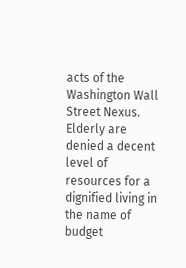acts of the Washington Wall Street Nexus.  Elderly are denied a decent level of resources for a dignified living in the name of budget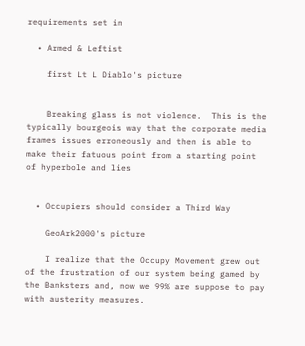requirements set in

  • Armed & Leftist

    first Lt L Diablo's picture


    Breaking glass is not violence.  This is the typically bourgeois way that the corporate media frames issues erroneously and then is able to make their fatuous point from a starting point of hyperbole and lies


  • Occupiers should consider a Third Way

    GeoArk2000's picture

    I realize that the Occupy Movement grew out of the frustration of our system being gamed by the Banksters and, now we 99% are suppose to pay with austerity measures.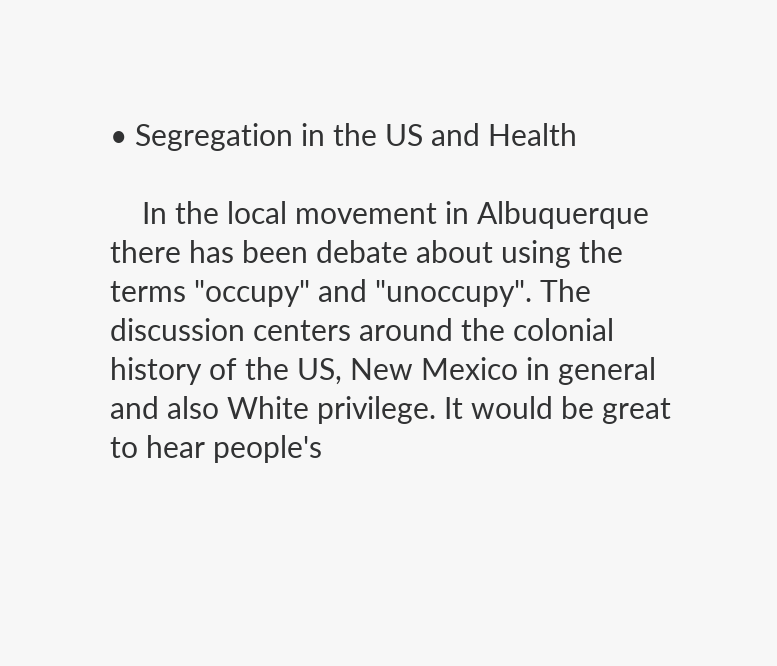• Segregation in the US and Health

    In the local movement in Albuquerque there has been debate about using the terms "occupy" and "unoccupy". The discussion centers around the colonial history of the US, New Mexico in general and also White privilege. It would be great to hear people's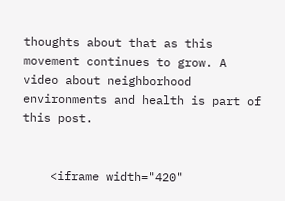thoughts about that as this movement continues to grow. A video about neighborhood environments and health is part of this post.


    <iframe width="420"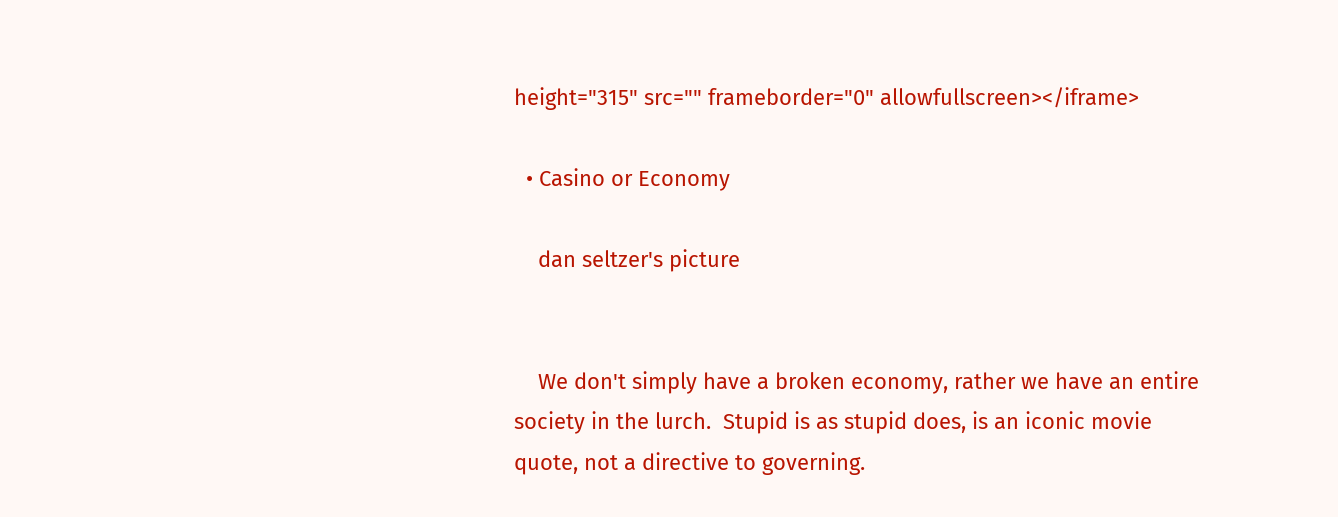height="315" src="" frameborder="0" allowfullscreen></iframe>

  • Casino or Economy

    dan seltzer's picture


    We don't simply have a broken economy, rather we have an entire society in the lurch.  Stupid is as stupid does, is an iconic movie quote, not a directive to governing.